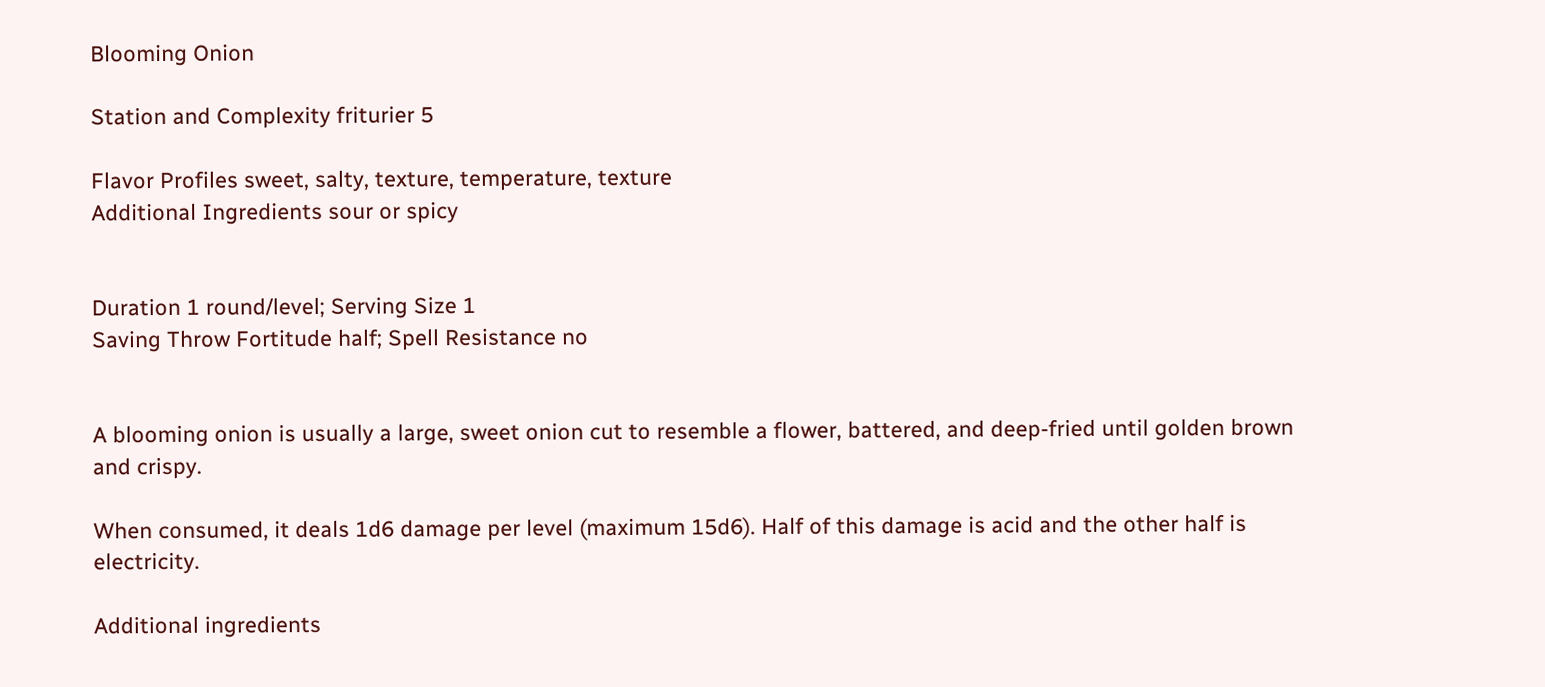Blooming Onion

Station and Complexity friturier 5

Flavor Profiles sweet, salty, texture, temperature, texture
Additional Ingredients sour or spicy


Duration 1 round/level; Serving Size 1
Saving Throw Fortitude half; Spell Resistance no


A blooming onion is usually a large, sweet onion cut to resemble a flower, battered, and deep-fried until golden brown and crispy.

When consumed, it deals 1d6 damage per level (maximum 15d6). Half of this damage is acid and the other half is electricity.

Additional ingredients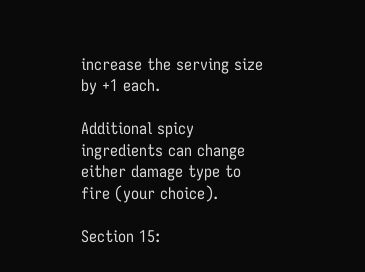increase the serving size by +1 each.

Additional spicy ingredients can change either damage type to fire (your choice).

Section 15: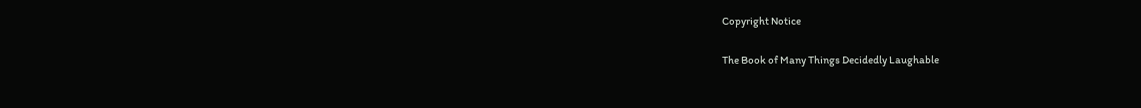Copyright Notice

The Book of Many Things Decidedly Laughable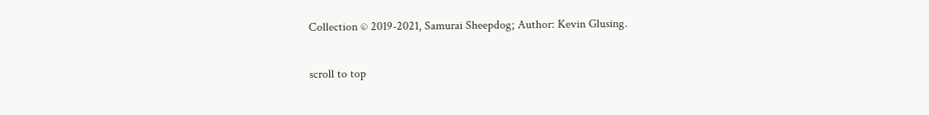Collection © 2019-2021, Samurai Sheepdog; Author: Kevin Glusing.

scroll to top